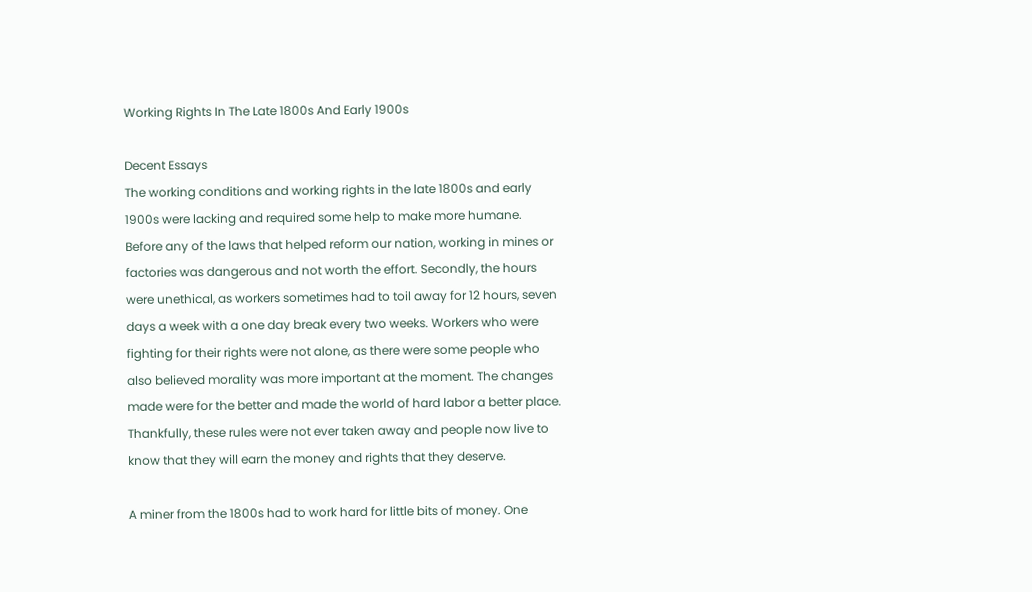Working Rights In The Late 1800s And Early 1900s

Decent Essays
The working conditions and working rights in the late 1800s and early 1900s were lacking and required some help to make more humane. Before any of the laws that helped reform our nation, working in mines or factories was dangerous and not worth the effort. Secondly, the hours were unethical, as workers sometimes had to toil away for 12 hours, seven days a week with a one day break every two weeks. Workers who were fighting for their rights were not alone, as there were some people who also believed morality was more important at the moment. The changes made were for the better and made the world of hard labor a better place. Thankfully, these rules were not ever taken away and people now live to know that they will earn the money and rights that they deserve.

A miner from the 1800s had to work hard for little bits of money. One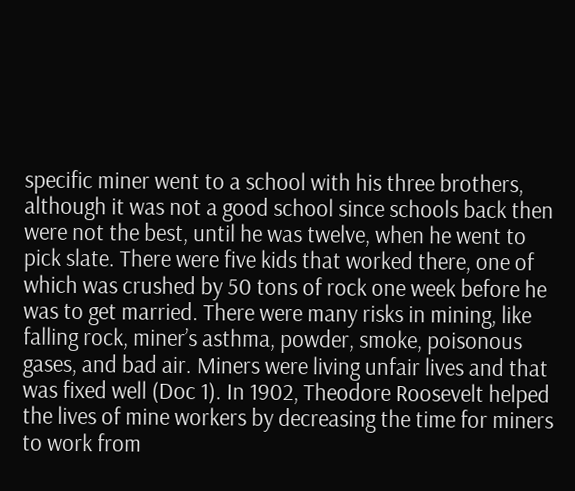specific miner went to a school with his three brothers, although it was not a good school since schools back then were not the best, until he was twelve, when he went to pick slate. There were five kids that worked there, one of which was crushed by 50 tons of rock one week before he was to get married. There were many risks in mining, like falling rock, miner’s asthma, powder, smoke, poisonous gases, and bad air. Miners were living unfair lives and that was fixed well (Doc 1). In 1902, Theodore Roosevelt helped the lives of mine workers by decreasing the time for miners to work from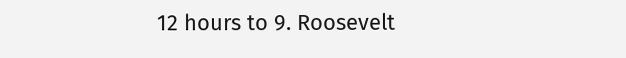12 hours to 9. Roosevelt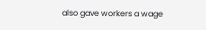also gave workers a wage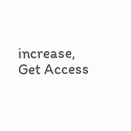increase,
Get Access